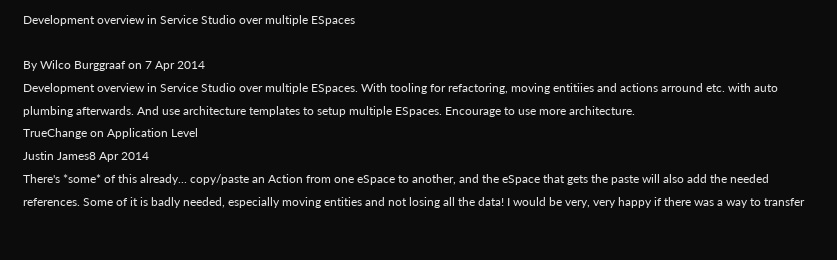Development overview in Service Studio over multiple ESpaces

By Wilco Burggraaf on 7 Apr 2014
Development overview in Service Studio over multiple ESpaces. With tooling for refactoring, moving entitiies and actions arround etc. with auto plumbing afterwards. And use architecture templates to setup multiple ESpaces. Encourage to use more architecture.
TrueChange on Application Level
Justin James8 Apr 2014
There's *some* of this already... copy/paste an Action from one eSpace to another, and the eSpace that gets the paste will also add the needed references. Some of it is badly needed, especially moving entities and not losing all the data! I would be very, very happy if there was a way to transfer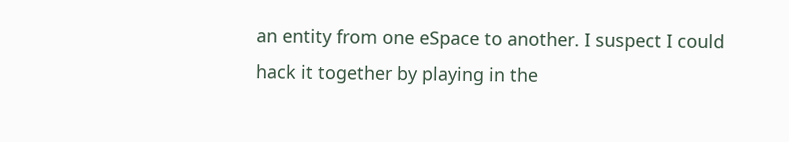an entity from one eSpace to another. I suspect I could hack it together by playing in the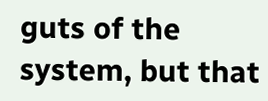guts of the system, but that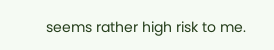seems rather high risk to me.